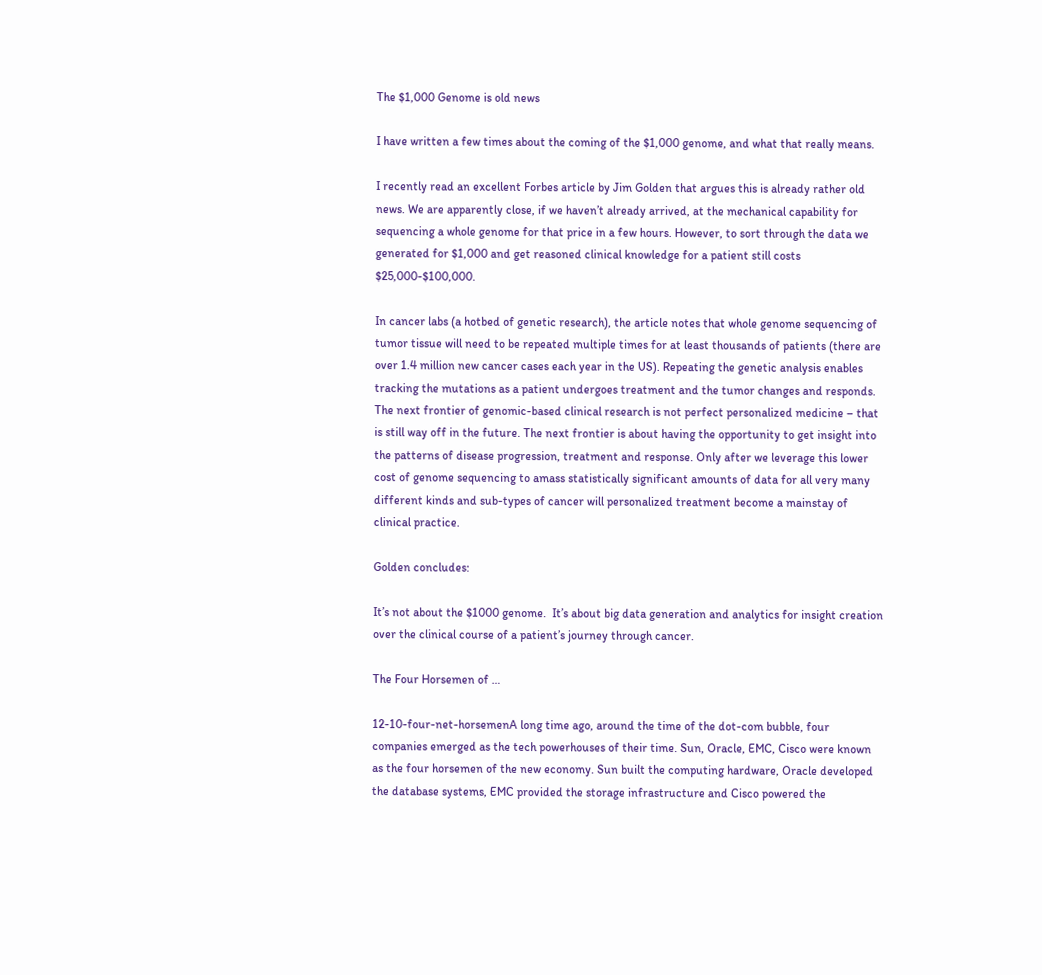The $1,000 Genome is old news

I have written a few times about the coming of the $1,000 genome, and what that really means.

I recently read an excellent Forbes article by Jim Golden that argues this is already rather old news. We are apparently close, if we haven’t already arrived, at the mechanical capability for sequencing a whole genome for that price in a few hours. However, to sort through the data we generated for $1,000 and get reasoned clinical knowledge for a patient still costs $25,000-$100,000.

In cancer labs (a hotbed of genetic research), the article notes that whole genome sequencing of tumor tissue will need to be repeated multiple times for at least thousands of patients (there are over 1.4 million new cancer cases each year in the US). Repeating the genetic analysis enables tracking the mutations as a patient undergoes treatment and the tumor changes and responds. The next frontier of genomic-based clinical research is not perfect personalized medicine – that is still way off in the future. The next frontier is about having the opportunity to get insight into the patterns of disease progression, treatment and response. Only after we leverage this lower cost of genome sequencing to amass statistically significant amounts of data for all very many different kinds and sub-types of cancer will personalized treatment become a mainstay of clinical practice.

Golden concludes:

It’s not about the $1000 genome.  It’s about big data generation and analytics for insight creation over the clinical course of a patient’s journey through cancer.

The Four Horsemen of …

12-10-four-net-horsemenA long time ago, around the time of the dot-com bubble, four companies emerged as the tech powerhouses of their time. Sun, Oracle, EMC, Cisco were known as the four horsemen of the new economy. Sun built the computing hardware, Oracle developed the database systems, EMC provided the storage infrastructure and Cisco powered the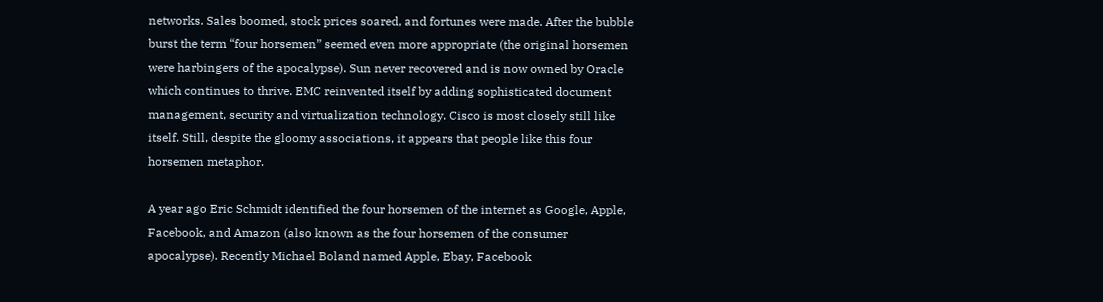networks. Sales boomed, stock prices soared, and fortunes were made. After the bubble burst the term “four horsemen” seemed even more appropriate (the original horsemen were harbingers of the apocalypse). Sun never recovered and is now owned by Oracle which continues to thrive. EMC reinvented itself by adding sophisticated document management, security and virtualization technology. Cisco is most closely still like itself. Still, despite the gloomy associations, it appears that people like this four horsemen metaphor.

A year ago Eric Schmidt identified the four horsemen of the internet as Google, Apple, Facebook, and Amazon (also known as the four horsemen of the consumer apocalypse). Recently Michael Boland named Apple, Ebay, Facebook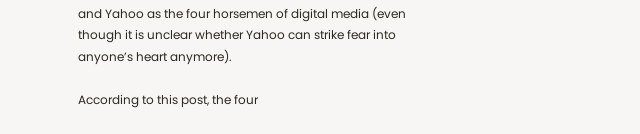and Yahoo as the four horsemen of digital media (even though it is unclear whether Yahoo can strike fear into anyone’s heart anymore).

According to this post, the four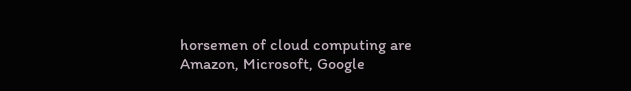horsemen of cloud computing are Amazon, Microsoft, Google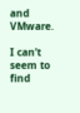and VMware.

I can’t seem to find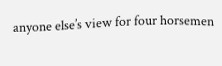anyone else’s view for four horsemen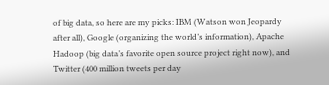of big data, so here are my picks: IBM (Watson won Jeopardy after all), Google (organizing the world’s information), Apache Hadoop (big data’s favorite open source project right now), and Twitter (400 million tweets per day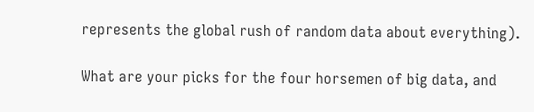represents the global rush of random data about everything).

What are your picks for the four horsemen of big data, and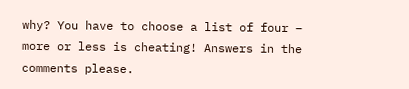why? You have to choose a list of four – more or less is cheating! Answers in the comments please.